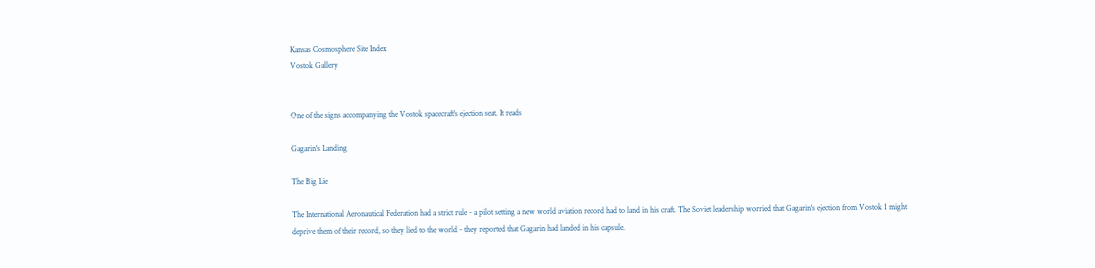Kansas Cosmosphere Site Index
Vostok Gallery


One of the signs accompanying the Vostok spacecraft's ejection seat. It reads

Gagarin's Landing

The Big Lie

The International Aeronautical Federation had a strict rule - a pilot setting a new world aviation record had to land in his craft. The Soviet leadership worried that Gagarin's ejection from Vostok 1 might deprive them of their record, so they lied to the world - they reported that Gagarin had landed in his capsule.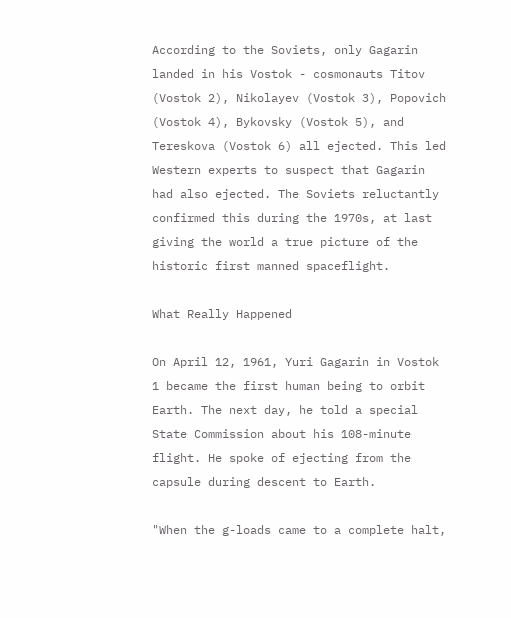According to the Soviets, only Gagarin landed in his Vostok - cosmonauts Titov (Vostok 2), Nikolayev (Vostok 3), Popovich (Vostok 4), Bykovsky (Vostok 5), and Tereskova (Vostok 6) all ejected. This led Western experts to suspect that Gagarin had also ejected. The Soviets reluctantly confirmed this during the 1970s, at last giving the world a true picture of the historic first manned spaceflight.

What Really Happened

On April 12, 1961, Yuri Gagarin in Vostok 1 became the first human being to orbit Earth. The next day, he told a special State Commission about his 108-minute flight. He spoke of ejecting from the capsule during descent to Earth.

"When the g-loads came to a complete halt,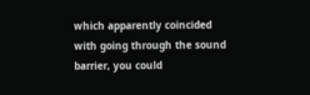which apparently coincided with going through the sound barrier, you could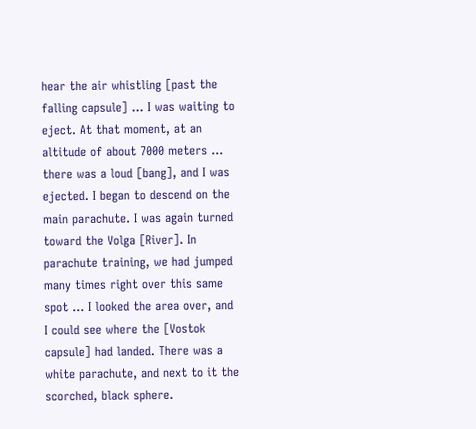hear the air whistling [past the falling capsule] ... I was waiting to eject. At that moment, at an altitude of about 7000 meters ... there was a loud [bang], and I was ejected. I began to descend on the main parachute. I was again turned toward the Volga [River]. In parachute training, we had jumped many times right over this same spot ... I looked the area over, and I could see where the [Vostok capsule] had landed. There was a white parachute, and next to it the scorched, black sphere.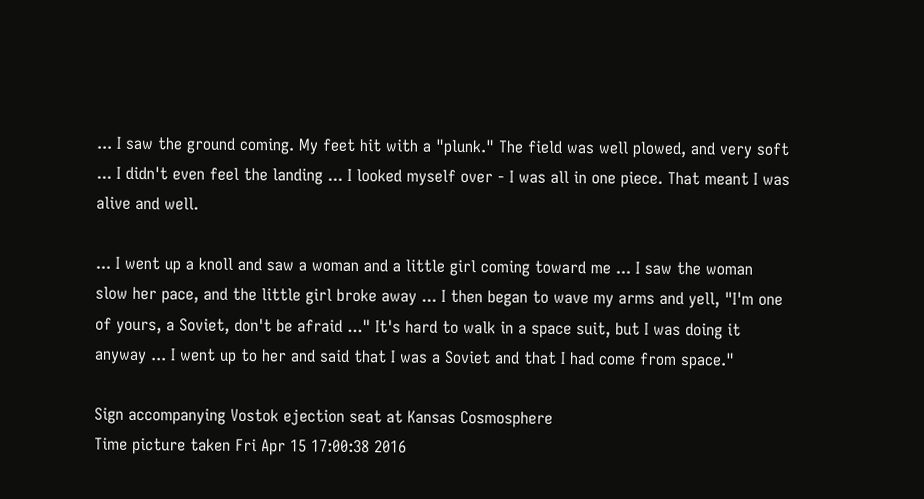... I saw the ground coming. My feet hit with a "plunk." The field was well plowed, and very soft ... I didn't even feel the landing ... I looked myself over - I was all in one piece. That meant I was alive and well.

... I went up a knoll and saw a woman and a little girl coming toward me ... I saw the woman slow her pace, and the little girl broke away ... I then began to wave my arms and yell, "I'm one of yours, a Soviet, don't be afraid ..." It's hard to walk in a space suit, but I was doing it anyway ... I went up to her and said that I was a Soviet and that I had come from space."

Sign accompanying Vostok ejection seat at Kansas Cosmosphere
Time picture taken Fri Apr 15 17:00:38 2016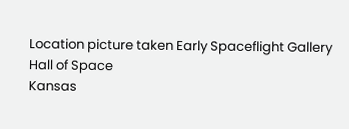Location picture taken Early Spaceflight Gallery
Hall of Space
Kansas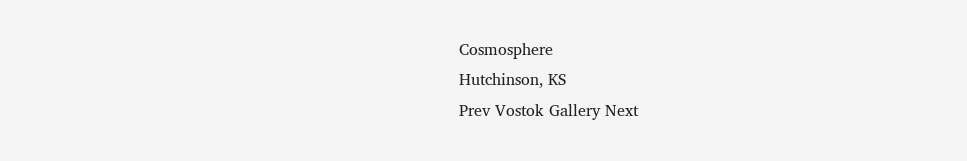Cosmosphere
Hutchinson, KS
Prev Vostok Gallery Next